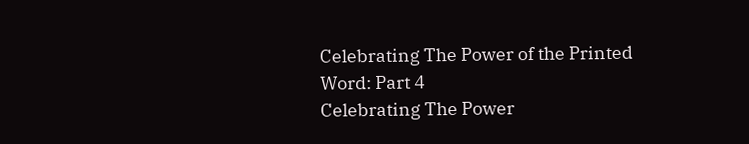Celebrating The Power of the Printed Word: Part 4
Celebrating The Power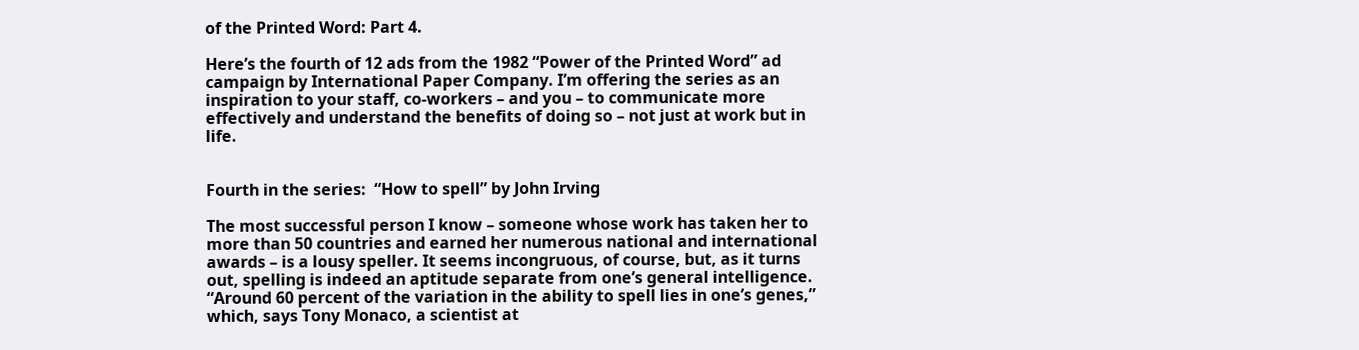of the Printed Word: Part 4.

Here’s the fourth of 12 ads from the 1982 “Power of the Printed Word” ad campaign by International Paper Company. I’m offering the series as an inspiration to your staff, co-workers – and you – to communicate more effectively and understand the benefits of doing so – not just at work but in life.


Fourth in the series:  “How to spell” by John Irving

The most successful person I know – someone whose work has taken her to more than 50 countries and earned her numerous national and international awards – is a lousy speller. It seems incongruous, of course, but, as it turns out, spelling is indeed an aptitude separate from one’s general intelligence. “Around 60 percent of the variation in the ability to spell lies in one’s genes,” which, says Tony Monaco, a scientist at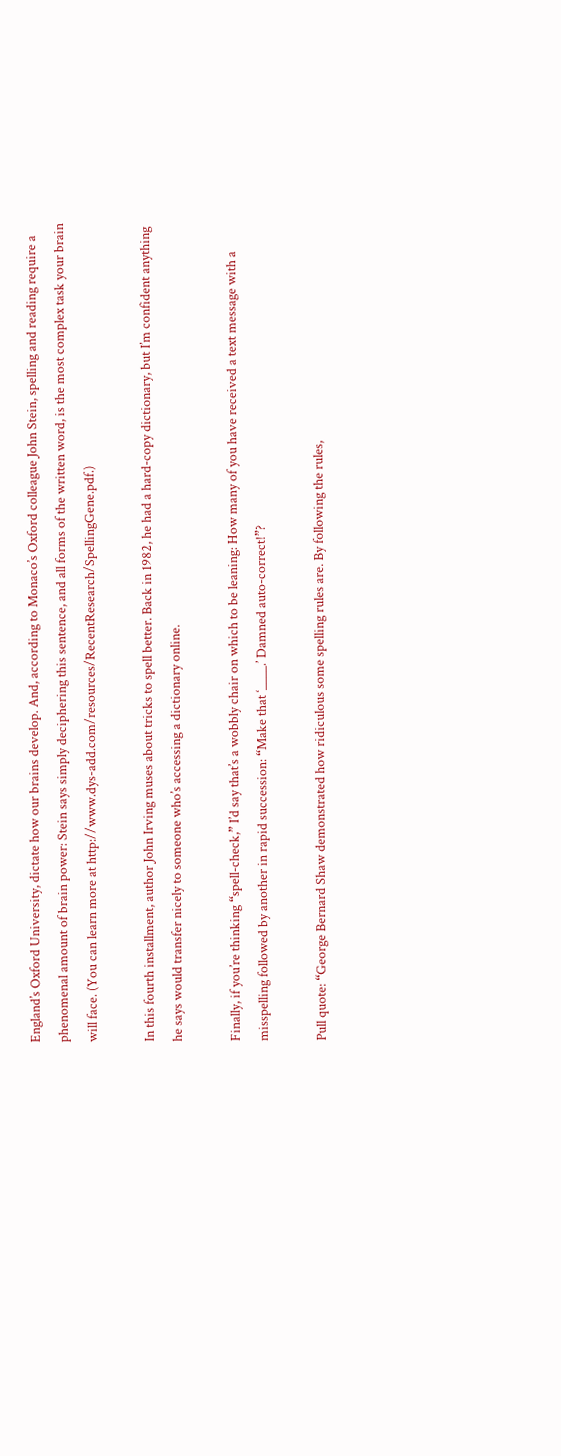England’s Oxford University, dictate how our brains develop. And, according to Monaco’s Oxford colleague John Stein, spelling and reading require a phenomenal amount of brain power: Stein says simply deciphering this sentence, and all forms of the written word, is the most complex task your brain will face. (You can learn more at http://www.dys-add.com/resources/RecentResearch/SpellingGene.pdf.)

In this fourth installment, author John Irving muses about tricks to spell better. Back in 1982, he had a hard-copy dictionary, but I’m confident anything he says would transfer nicely to someone who’s accessing a dictionary online.

Finally, if you’re thinking “spell-check,” I’d say that’s a wobbly chair on which to be leaning: How many of you have received a text message with a misspelling followed by another in rapid succession: “Make that ‘____.’ Damned auto-correct!”?

Pull quote: “George Bernard Shaw demonstrated how ridiculous some spelling rules are. By following the rules,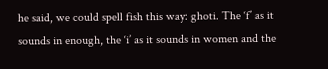he said, we could spell fish this way: ghoti. The ‘f’ as it sounds in enough, the ‘i’ as it sounds in women and the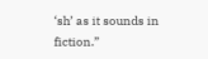‘sh’ as it sounds in fiction.”